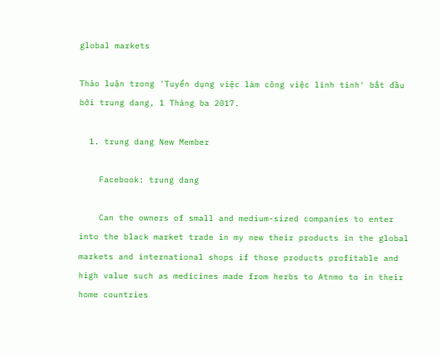global markets

Thảo luận trong 'Tuyển dụng việc làm công việc linh tinh' bắt đầu bởi trung dang, 1 Tháng ba 2017.

  1. trung dang New Member

    Facebook: trung dang

    Can the owners of small and medium-sized companies to enter into the black market trade in my new their products in the global markets and international shops if those products profitable and high value such as medicines made from herbs to Atnmo to in their home countries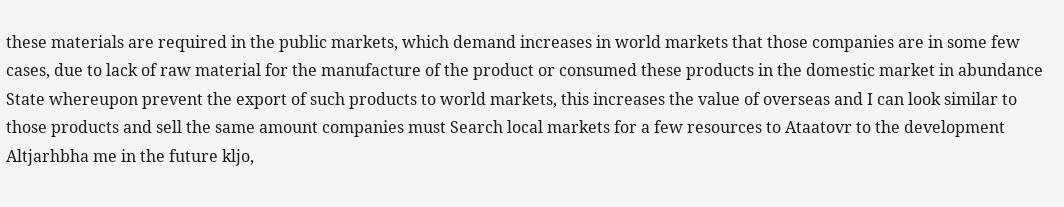these materials are required in the public markets, which demand increases in world markets that those companies are in some few cases, due to lack of raw material for the manufacture of the product or consumed these products in the domestic market in abundance State whereupon prevent the export of such products to world markets, this increases the value of overseas and I can look similar to those products and sell the same amount companies must Search local markets for a few resources to Ataatovr to the development Altjarhbha me in the future kljo,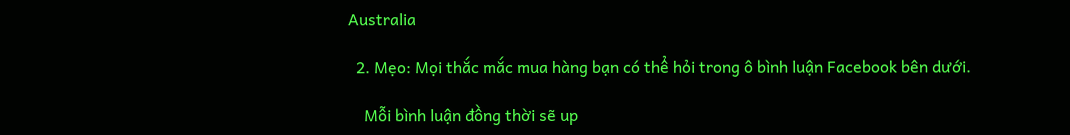Australia

  2. Mẹo: Mọi thắc mắc mua hàng bạn có thể hỏi trong ô bình luận Facebook bên dưới.

    Mỗi bình luận đồng thời sẽ up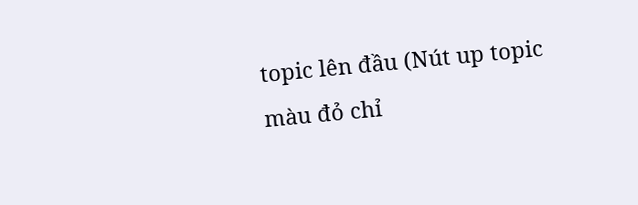topic lên đầu (Nút up topic màu đỏ chỉ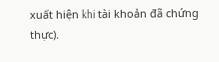xuất hiện khi tài khoản đã chứng thực).